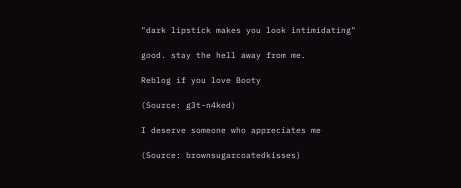"dark lipstick makes you look intimidating"

good. stay the hell away from me.

Reblog if you love Booty

(Source: g3t-n4ked)

I deserve someone who appreciates me

(Source: brownsugarcoatedkisses)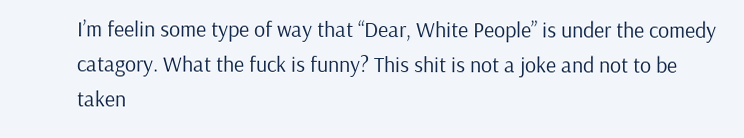I’m feelin some type of way that “Dear, White People” is under the comedy catagory. What the fuck is funny? This shit is not a joke and not to be taken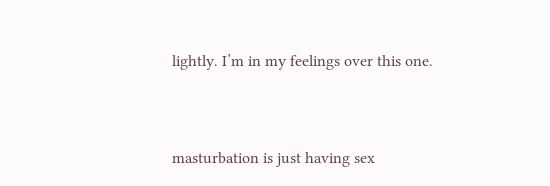lightly. I’m in my feelings over this one.


masturbation is just having sex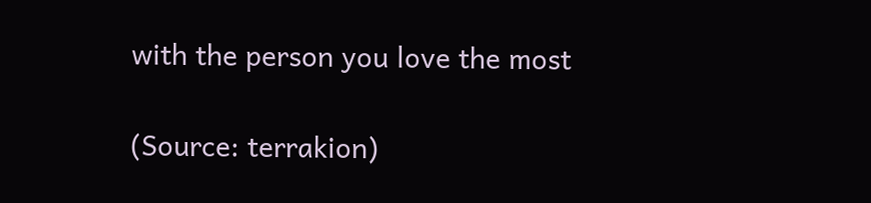with the person you love the most

(Source: terrakion)